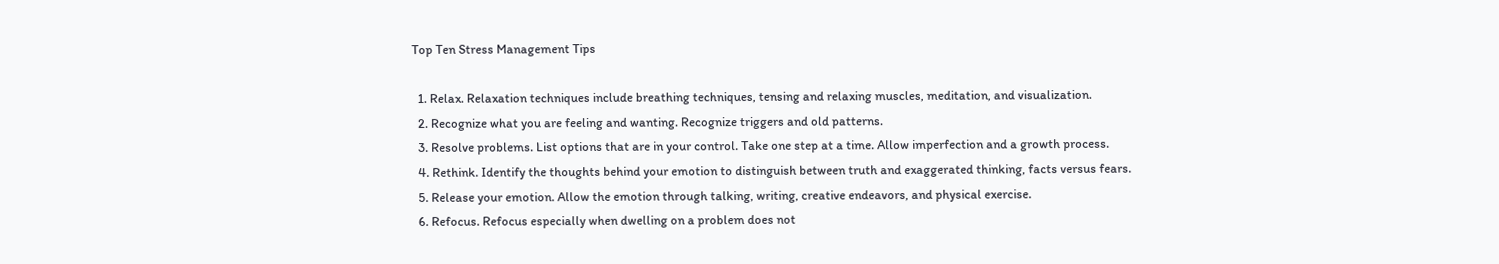Top Ten Stress Management Tips

  1. Relax. Relaxation techniques include breathing techniques, tensing and relaxing muscles, meditation, and visualization.
  2. Recognize what you are feeling and wanting. Recognize triggers and old patterns.
  3. Resolve problems. List options that are in your control. Take one step at a time. Allow imperfection and a growth process.
  4. Rethink. Identify the thoughts behind your emotion to distinguish between truth and exaggerated thinking, facts versus fears.
  5. Release your emotion. Allow the emotion through talking, writing, creative endeavors, and physical exercise.
  6. Refocus. Refocus especially when dwelling on a problem does not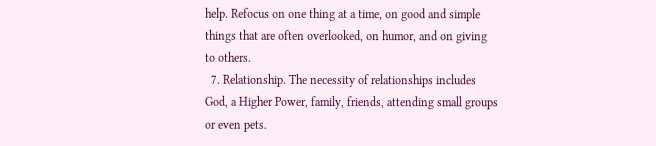help. Refocus on one thing at a time, on good and simple things that are often overlooked, on humor, and on giving to others.
  7. Relationship. The necessity of relationships includes God, a Higher Power, family, friends, attending small groups or even pets.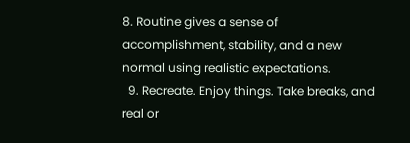8. Routine gives a sense of accomplishment, stability, and a new normal using realistic expectations.
  9. Recreate. Enjoy things. Take breaks, and real or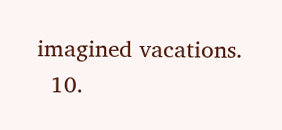imagined vacations.
  10.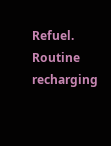Refuel. Routine recharging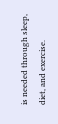is needed through sleep, diet, and exercise.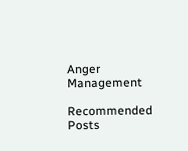Anger Management

Recommended Posts